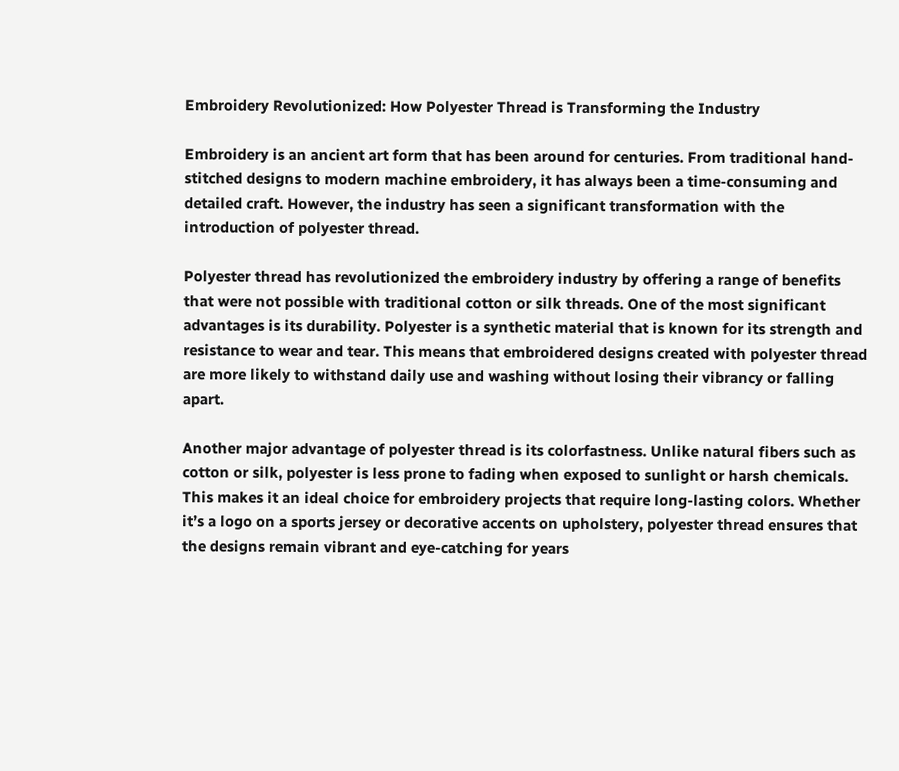Embroidery Revolutionized: How Polyester Thread is Transforming the Industry

Embroidery is an ancient art form that has been around for centuries. From traditional hand-stitched designs to modern machine embroidery, it has always been a time-consuming and detailed craft. However, the industry has seen a significant transformation with the introduction of polyester thread.

Polyester thread has revolutionized the embroidery industry by offering a range of benefits that were not possible with traditional cotton or silk threads. One of the most significant advantages is its durability. Polyester is a synthetic material that is known for its strength and resistance to wear and tear. This means that embroidered designs created with polyester thread are more likely to withstand daily use and washing without losing their vibrancy or falling apart.

Another major advantage of polyester thread is its colorfastness. Unlike natural fibers such as cotton or silk, polyester is less prone to fading when exposed to sunlight or harsh chemicals. This makes it an ideal choice for embroidery projects that require long-lasting colors. Whether it’s a logo on a sports jersey or decorative accents on upholstery, polyester thread ensures that the designs remain vibrant and eye-catching for years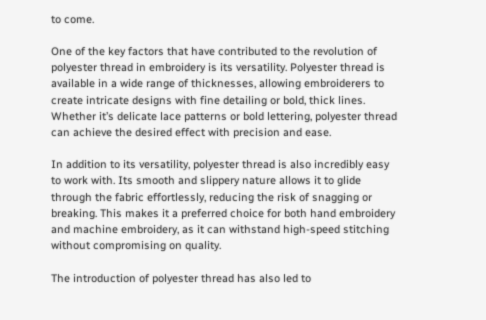to come.

One of the key factors that have contributed to the revolution of polyester thread in embroidery is its versatility. Polyester thread is available in a wide range of thicknesses, allowing embroiderers to create intricate designs with fine detailing or bold, thick lines. Whether it’s delicate lace patterns or bold lettering, polyester thread can achieve the desired effect with precision and ease.

In addition to its versatility, polyester thread is also incredibly easy to work with. Its smooth and slippery nature allows it to glide through the fabric effortlessly, reducing the risk of snagging or breaking. This makes it a preferred choice for both hand embroidery and machine embroidery, as it can withstand high-speed stitching without compromising on quality.

The introduction of polyester thread has also led to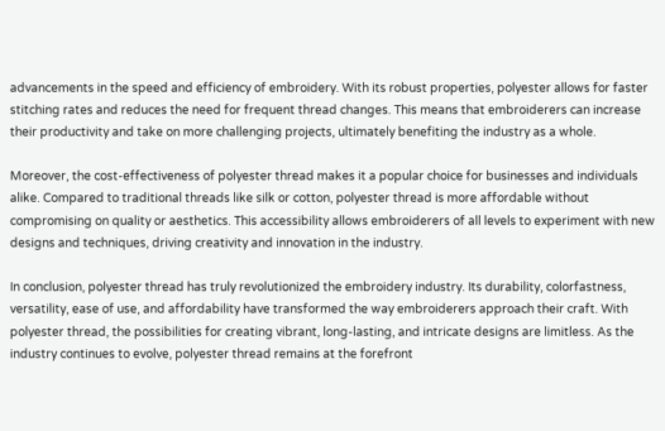advancements in the speed and efficiency of embroidery. With its robust properties, polyester allows for faster stitching rates and reduces the need for frequent thread changes. This means that embroiderers can increase their productivity and take on more challenging projects, ultimately benefiting the industry as a whole.

Moreover, the cost-effectiveness of polyester thread makes it a popular choice for businesses and individuals alike. Compared to traditional threads like silk or cotton, polyester thread is more affordable without compromising on quality or aesthetics. This accessibility allows embroiderers of all levels to experiment with new designs and techniques, driving creativity and innovation in the industry.

In conclusion, polyester thread has truly revolutionized the embroidery industry. Its durability, colorfastness, versatility, ease of use, and affordability have transformed the way embroiderers approach their craft. With polyester thread, the possibilities for creating vibrant, long-lasting, and intricate designs are limitless. As the industry continues to evolve, polyester thread remains at the forefront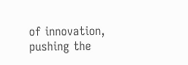of innovation, pushing the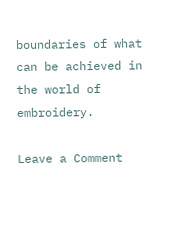boundaries of what can be achieved in the world of embroidery.

Leave a Comment